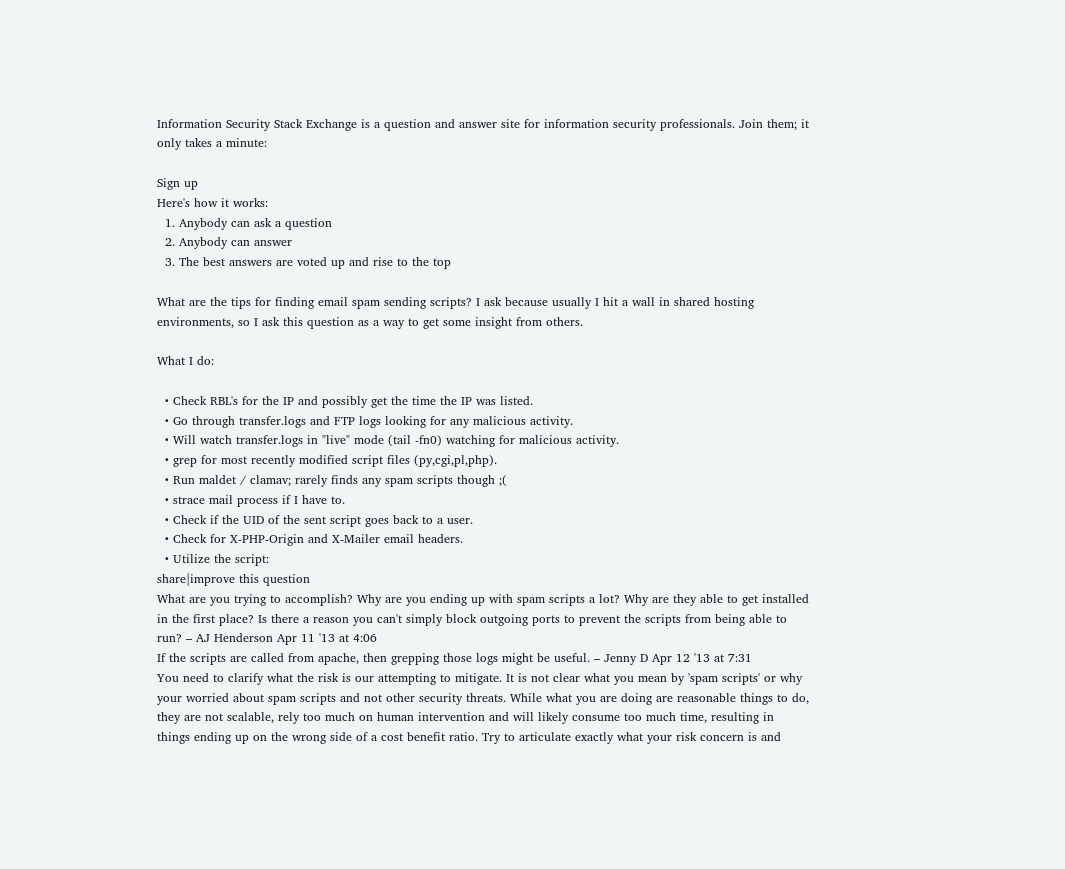Information Security Stack Exchange is a question and answer site for information security professionals. Join them; it only takes a minute:

Sign up
Here's how it works:
  1. Anybody can ask a question
  2. Anybody can answer
  3. The best answers are voted up and rise to the top

What are the tips for finding email spam sending scripts? I ask because usually I hit a wall in shared hosting environments, so I ask this question as a way to get some insight from others.

What I do:

  • Check RBL's for the IP and possibly get the time the IP was listed.
  • Go through transfer.logs and FTP logs looking for any malicious activity.
  • Will watch transfer.logs in "live" mode (tail -fn0) watching for malicious activity.
  • grep for most recently modified script files (py,cgi,pl,php).
  • Run maldet / clamav; rarely finds any spam scripts though ;(
  • strace mail process if I have to.
  • Check if the UID of the sent script goes back to a user.
  • Check for X-PHP-Origin and X-Mailer email headers.
  • Utilize the script:
share|improve this question
What are you trying to accomplish? Why are you ending up with spam scripts a lot? Why are they able to get installed in the first place? Is there a reason you can't simply block outgoing ports to prevent the scripts from being able to run? – AJ Henderson Apr 11 '13 at 4:06
If the scripts are called from apache, then grepping those logs might be useful. – Jenny D Apr 12 '13 at 7:31
You need to clarify what the risk is our attempting to mitigate. It is not clear what you mean by 'spam scripts' or why your worried about spam scripts and not other security threats. While what you are doing are reasonable things to do, they are not scalable, rely too much on human intervention and will likely consume too much time, resulting in things ending up on the wrong side of a cost benefit ratio. Try to articulate exactly what your risk concern is and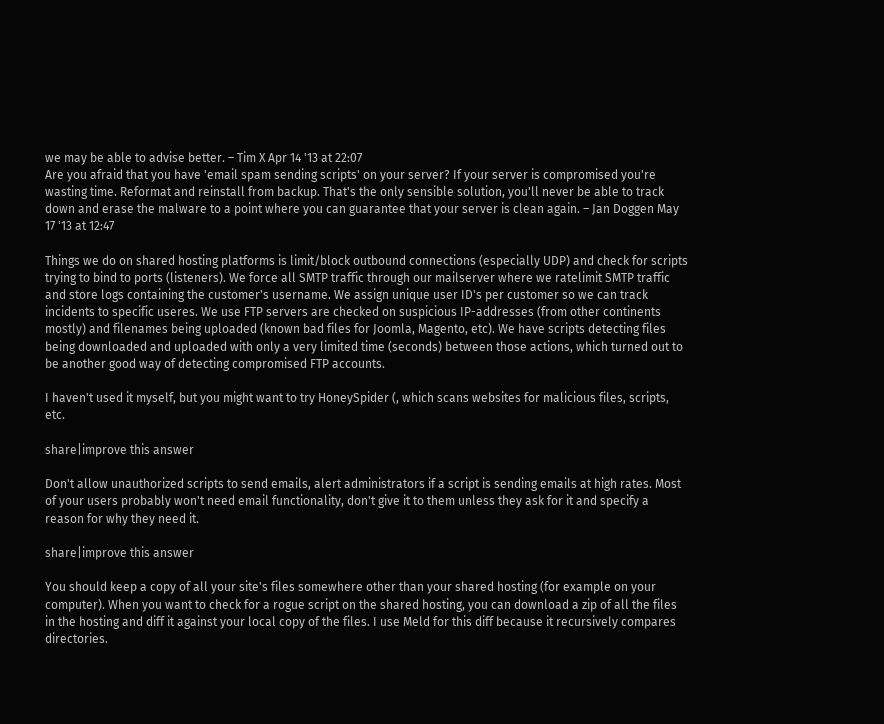we may be able to advise better. – Tim X Apr 14 '13 at 22:07
Are you afraid that you have 'email spam sending scripts' on your server? If your server is compromised you're wasting time. Reformat and reinstall from backup. That's the only sensible solution, you'll never be able to track down and erase the malware to a point where you can guarantee that your server is clean again. – Jan Doggen May 17 '13 at 12:47

Things we do on shared hosting platforms is limit/block outbound connections (especially UDP) and check for scripts trying to bind to ports (listeners). We force all SMTP traffic through our mailserver where we ratelimit SMTP traffic and store logs containing the customer's username. We assign unique user ID's per customer so we can track incidents to specific useres. We use FTP servers are checked on suspicious IP-addresses (from other continents mostly) and filenames being uploaded (known bad files for Joomla, Magento, etc). We have scripts detecting files being downloaded and uploaded with only a very limited time (seconds) between those actions, which turned out to be another good way of detecting compromised FTP accounts.

I haven't used it myself, but you might want to try HoneySpider (, which scans websites for malicious files, scripts, etc.

share|improve this answer

Don't allow unauthorized scripts to send emails, alert administrators if a script is sending emails at high rates. Most of your users probably won't need email functionality, don't give it to them unless they ask for it and specify a reason for why they need it.

share|improve this answer

You should keep a copy of all your site's files somewhere other than your shared hosting (for example on your computer). When you want to check for a rogue script on the shared hosting, you can download a zip of all the files in the hosting and diff it against your local copy of the files. I use Meld for this diff because it recursively compares directories.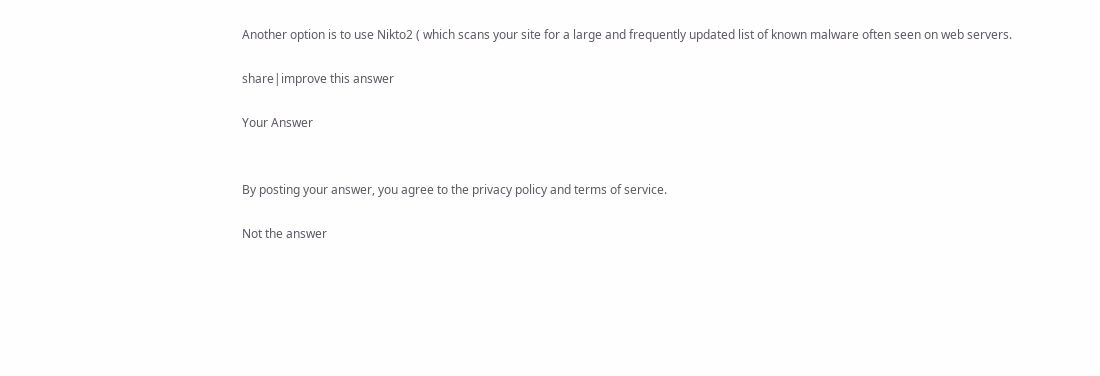Another option is to use Nikto2 ( which scans your site for a large and frequently updated list of known malware often seen on web servers.

share|improve this answer

Your Answer


By posting your answer, you agree to the privacy policy and terms of service.

Not the answer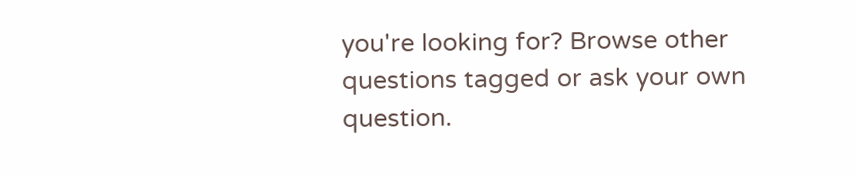you're looking for? Browse other questions tagged or ask your own question.